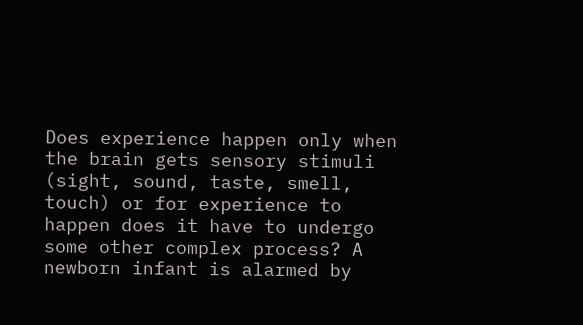Does experience happen only when the brain gets sensory stimuli (sight, sound, taste, smell, touch) or for experience to happen does it have to undergo some other complex process? A newborn infant is alarmed by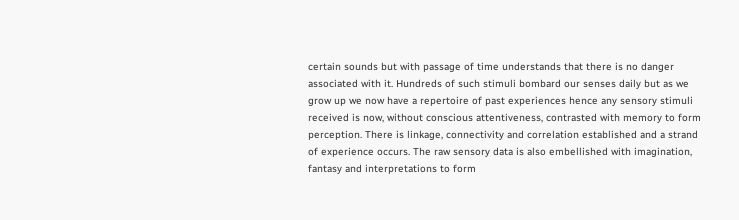certain sounds but with passage of time understands that there is no danger associated with it. Hundreds of such stimuli bombard our senses daily but as we grow up we now have a repertoire of past experiences hence any sensory stimuli received is now, without conscious attentiveness, contrasted with memory to form perception. There is linkage, connectivity and correlation established and a strand of experience occurs. The raw sensory data is also embellished with imagination, fantasy and interpretations to form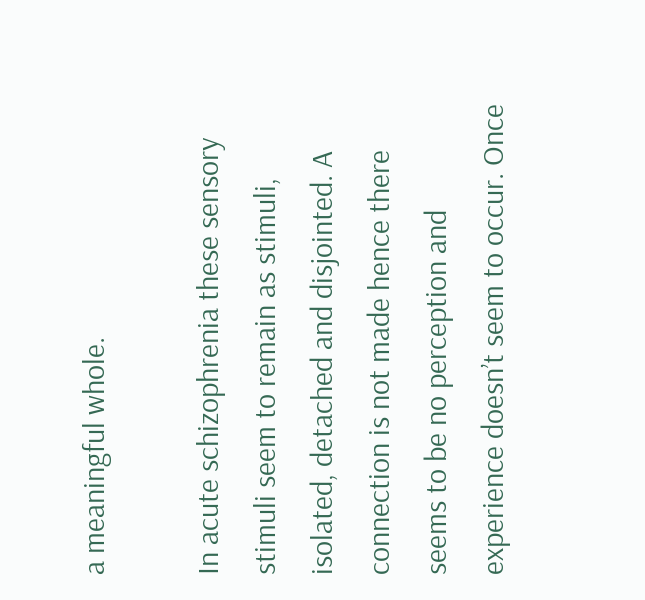a meaningful whole.

In acute schizophrenia these sensory stimuli seem to remain as stimuli, isolated, detached and disjointed. A connection is not made hence there seems to be no perception and experience doesn’t seem to occur. Once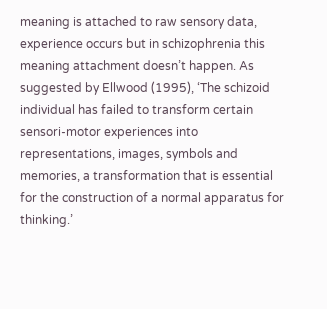meaning is attached to raw sensory data, experience occurs but in schizophrenia this meaning attachment doesn’t happen. As suggested by Ellwood (1995), ‘The schizoid individual has failed to transform certain sensori-motor experiences into representations, images, symbols and memories, a transformation that is essential for the construction of a normal apparatus for thinking.’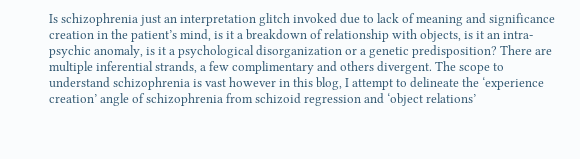Is schizophrenia just an interpretation glitch invoked due to lack of meaning and significance creation in the patient’s mind, is it a breakdown of relationship with objects, is it an intra-psychic anomaly, is it a psychological disorganization or a genetic predisposition? There are multiple inferential strands, a few complimentary and others divergent. The scope to understand schizophrenia is vast however in this blog, I attempt to delineate the ‘experience creation’ angle of schizophrenia from schizoid regression and ‘object relations’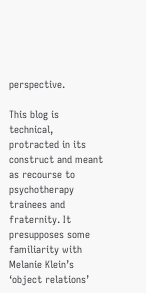perspective.

This blog is technical, protracted in its construct and meant  as recourse to psychotherapy trainees and fraternity. It presupposes some familiarity with Melanie Klein’s ‘object relations’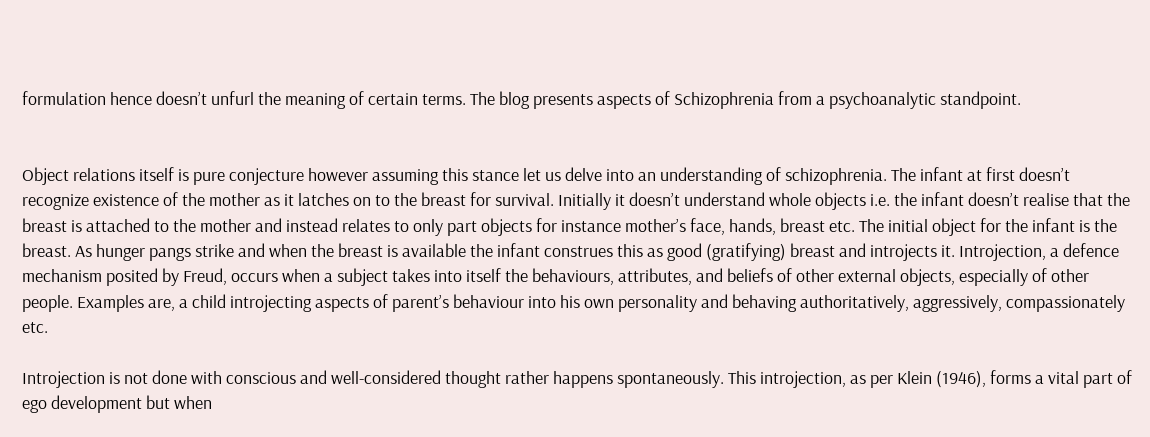formulation hence doesn’t unfurl the meaning of certain terms. The blog presents aspects of Schizophrenia from a psychoanalytic standpoint.


Object relations itself is pure conjecture however assuming this stance let us delve into an understanding of schizophrenia. The infant at first doesn’t recognize existence of the mother as it latches on to the breast for survival. Initially it doesn’t understand whole objects i.e. the infant doesn’t realise that the breast is attached to the mother and instead relates to only part objects for instance mother’s face, hands, breast etc. The initial object for the infant is the breast. As hunger pangs strike and when the breast is available the infant construes this as good (gratifying) breast and introjects it. Introjection, a defence mechanism posited by Freud, occurs when a subject takes into itself the behaviours, attributes, and beliefs of other external objects, especially of other people. Examples are, a child introjecting aspects of parent’s behaviour into his own personality and behaving authoritatively, aggressively, compassionately etc.

Introjection is not done with conscious and well-considered thought rather happens spontaneously. This introjection, as per Klein (1946), forms a vital part of ego development but when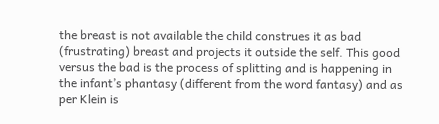the breast is not available the child construes it as bad (frustrating) breast and projects it outside the self. This good versus the bad is the process of splitting and is happening in the infant’s phantasy (different from the word fantasy) and as per Klein is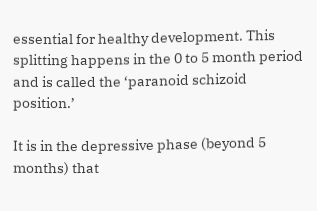essential for healthy development. This splitting happens in the 0 to 5 month period and is called the ‘paranoid schizoid position.’

It is in the depressive phase (beyond 5 months) that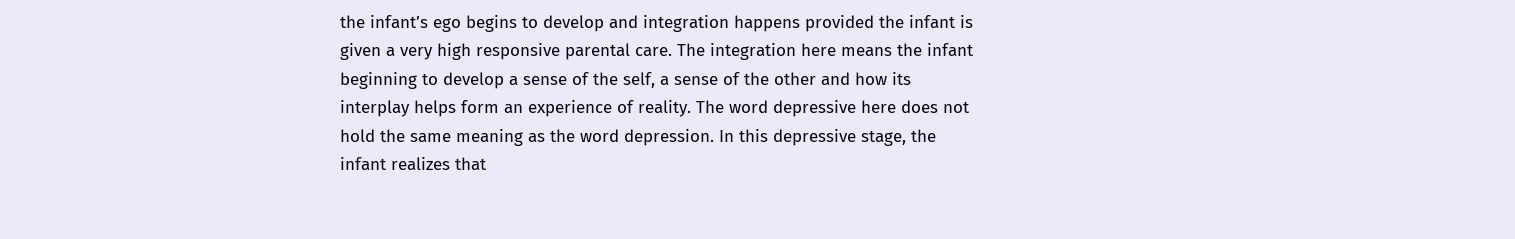the infant’s ego begins to develop and integration happens provided the infant is given a very high responsive parental care. The integration here means the infant beginning to develop a sense of the self, a sense of the other and how its interplay helps form an experience of reality. The word depressive here does not hold the same meaning as the word depression. In this depressive stage, the infant realizes that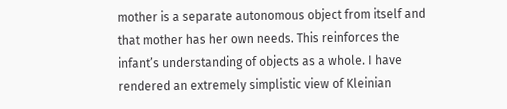mother is a separate autonomous object from itself and that mother has her own needs. This reinforces the infant’s understanding of objects as a whole. I have rendered an extremely simplistic view of Kleinian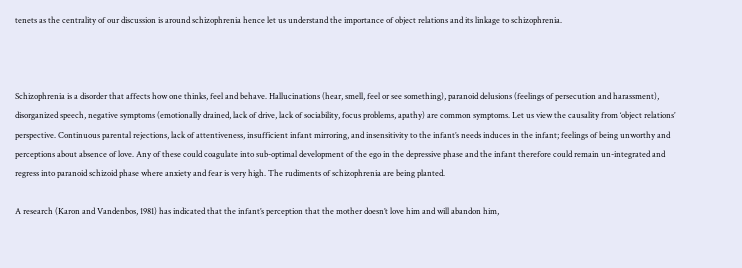tenets as the centrality of our discussion is around schizophrenia hence let us understand the importance of object relations and its linkage to schizophrenia.



Schizophrenia is a disorder that affects how one thinks, feel and behave. Hallucinations (hear, smell, feel or see something), paranoid delusions (feelings of persecution and harassment), disorganized speech, negative symptoms (emotionally drained, lack of drive, lack of sociability, focus problems, apathy) are common symptoms. Let us view the causality from ‘object relations’ perspective. Continuous parental rejections, lack of attentiveness, insufficient infant mirroring, and insensitivity to the infant’s needs induces in the infant; feelings of being unworthy and perceptions about absence of love. Any of these could coagulate into sub-optimal development of the ego in the depressive phase and the infant therefore could remain un-integrated and regress into paranoid schizoid phase where anxiety and fear is very high. The rudiments of schizophrenia are being planted.

A research (Karon and Vandenbos, 1981) has indicated that the infant’s perception that the mother doesn’t love him and will abandon him,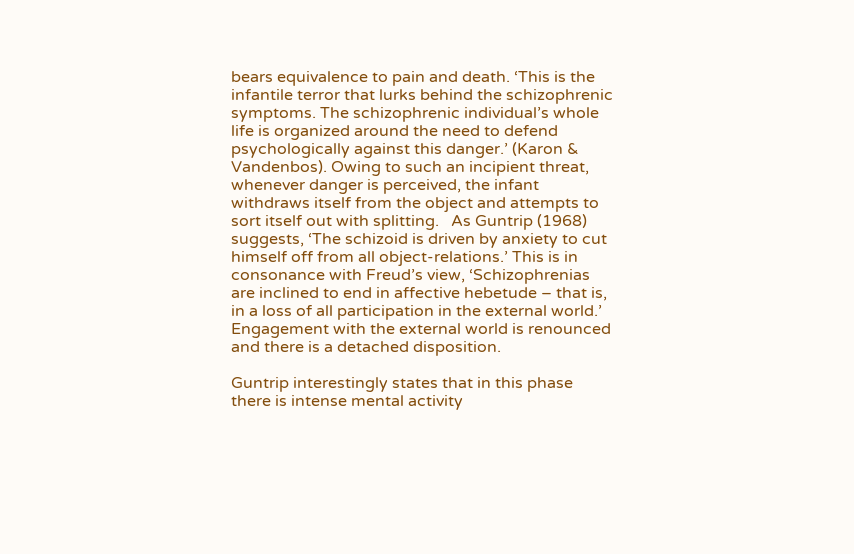bears equivalence to pain and death. ‘This is the infantile terror that lurks behind the schizophrenic symptoms. The schizophrenic individual’s whole life is organized around the need to defend psychologically against this danger.’ (Karon & Vandenbos). Owing to such an incipient threat, whenever danger is perceived, the infant withdraws itself from the object and attempts to sort itself out with splitting.   As Guntrip (1968) suggests, ‘The schizoid is driven by anxiety to cut himself off from all object-relations.’ This is in consonance with Freud’s view, ‘Schizophrenias are inclined to end in affective hebetude – that is, in a loss of all participation in the external world.’ Engagement with the external world is renounced and there is a detached disposition.

Guntrip interestingly states that in this phase there is intense mental activity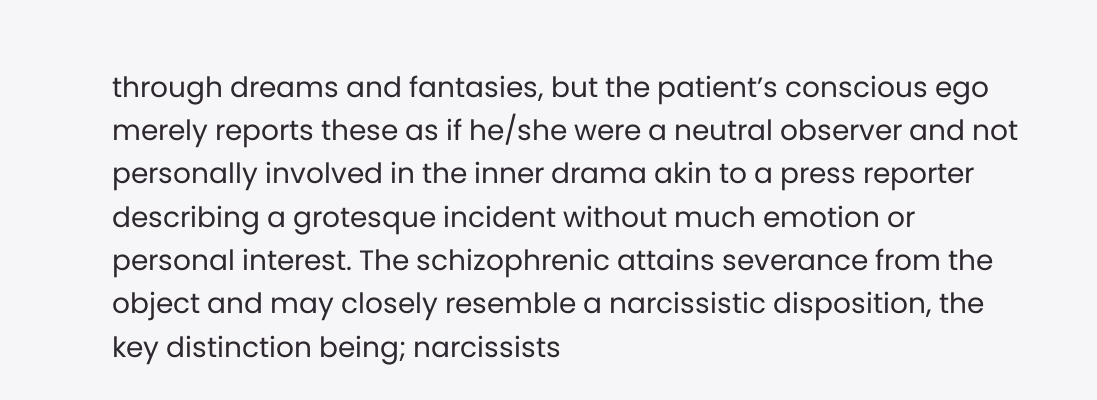through dreams and fantasies, but the patient’s conscious ego merely reports these as if he/she were a neutral observer and not personally involved in the inner drama akin to a press reporter describing a grotesque incident without much emotion or personal interest. The schizophrenic attains severance from the object and may closely resemble a narcissistic disposition, the key distinction being; narcissists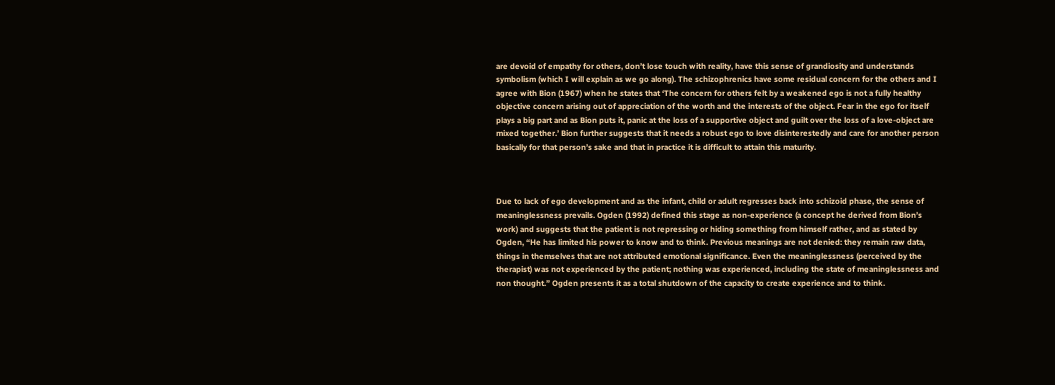are devoid of empathy for others, don’t lose touch with reality, have this sense of grandiosity and understands symbolism (which I will explain as we go along). The schizophrenics have some residual concern for the others and I agree with Bion (1967) when he states that ‘The concern for others felt by a weakened ego is not a fully healthy objective concern arising out of appreciation of the worth and the interests of the object. Fear in the ego for itself plays a big part and as Bion puts it, panic at the loss of a supportive object and guilt over the loss of a love-object are mixed together.’ Bion further suggests that it needs a robust ego to love disinterestedly and care for another person basically for that person’s sake and that in practice it is difficult to attain this maturity.



Due to lack of ego development and as the infant, child or adult regresses back into schizoid phase, the sense of meaninglessness prevails. Ogden (1992) defined this stage as non-experience (a concept he derived from Bion’s work) and suggests that the patient is not repressing or hiding something from himself rather, and as stated by Ogden, “He has limited his power to know and to think. Previous meanings are not denied: they remain raw data, things in themselves that are not attributed emotional significance. Even the meaninglessness (perceived by the therapist) was not experienced by the patient; nothing was experienced, including the state of meaninglessness and non thought.” Ogden presents it as a total shutdown of the capacity to create experience and to think.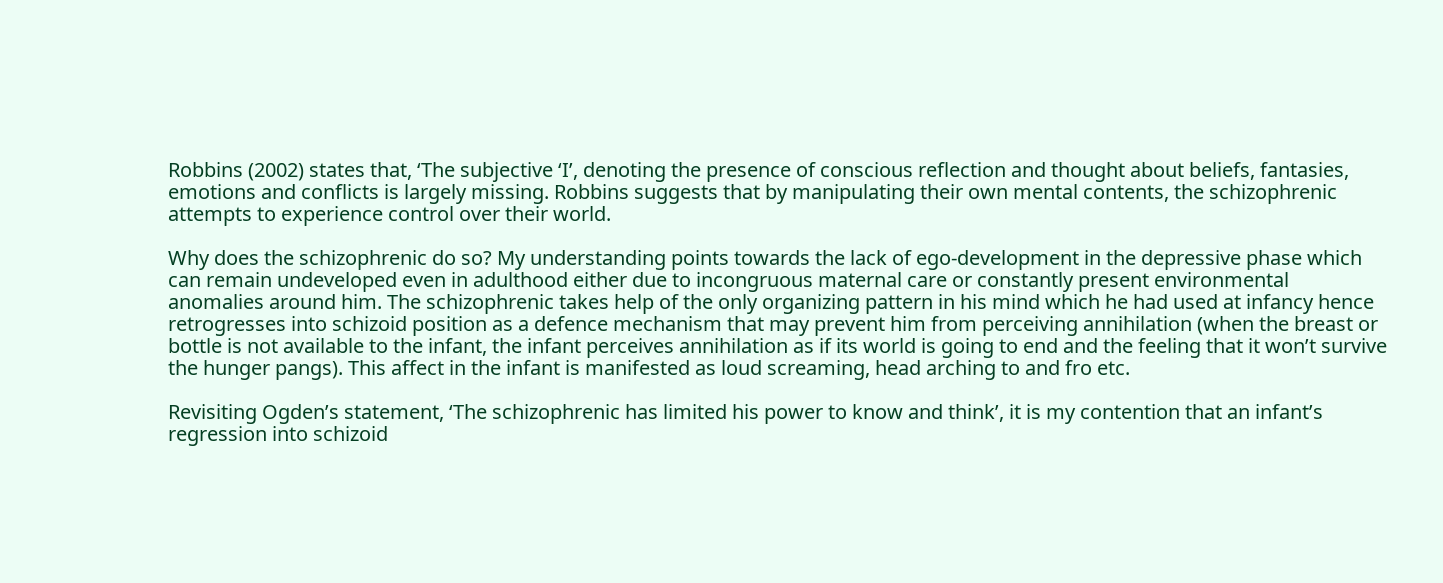Robbins (2002) states that, ‘The subjective ‘I’, denoting the presence of conscious reflection and thought about beliefs, fantasies, emotions and conflicts is largely missing. Robbins suggests that by manipulating their own mental contents, the schizophrenic attempts to experience control over their world.

Why does the schizophrenic do so? My understanding points towards the lack of ego-development in the depressive phase which can remain undeveloped even in adulthood either due to incongruous maternal care or constantly present environmental anomalies around him. The schizophrenic takes help of the only organizing pattern in his mind which he had used at infancy hence retrogresses into schizoid position as a defence mechanism that may prevent him from perceiving annihilation (when the breast or bottle is not available to the infant, the infant perceives annihilation as if its world is going to end and the feeling that it won’t survive the hunger pangs). This affect in the infant is manifested as loud screaming, head arching to and fro etc.

Revisiting Ogden’s statement, ‘The schizophrenic has limited his power to know and think’, it is my contention that an infant’s regression into schizoid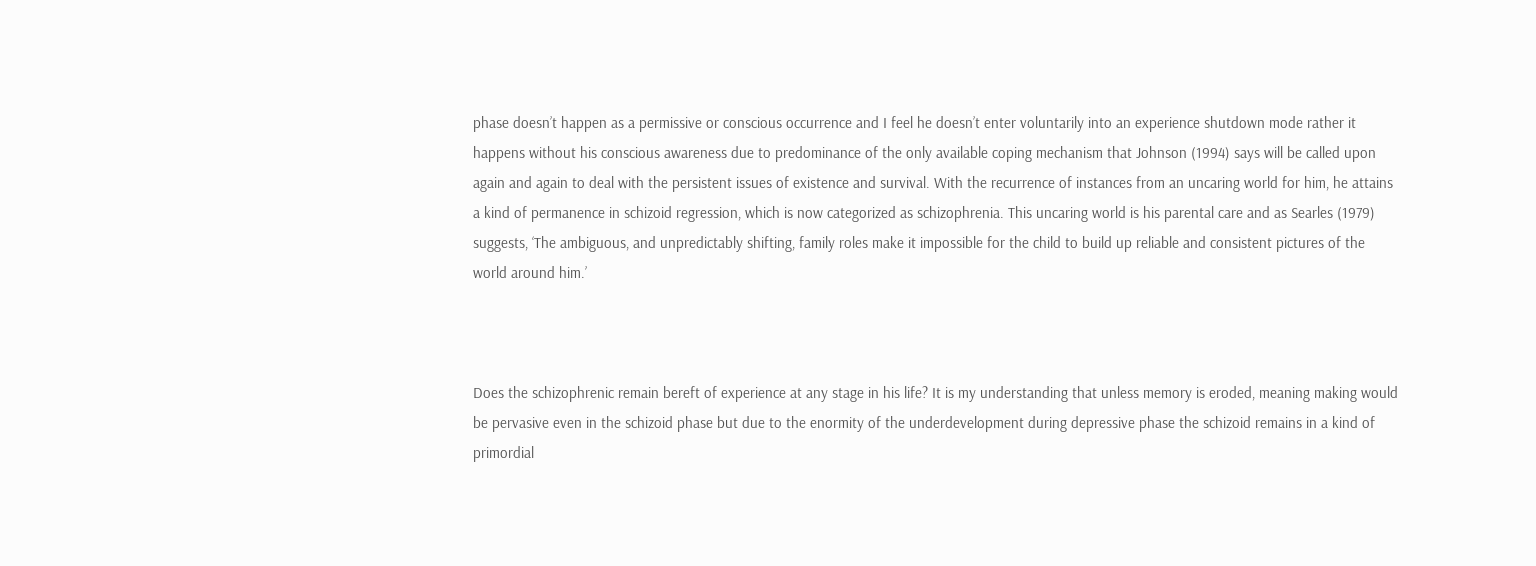phase doesn’t happen as a permissive or conscious occurrence and I feel he doesn’t enter voluntarily into an experience shutdown mode rather it happens without his conscious awareness due to predominance of the only available coping mechanism that Johnson (1994) says will be called upon again and again to deal with the persistent issues of existence and survival. With the recurrence of instances from an uncaring world for him, he attains a kind of permanence in schizoid regression, which is now categorized as schizophrenia. This uncaring world is his parental care and as Searles (1979) suggests, ‘The ambiguous, and unpredictably shifting, family roles make it impossible for the child to build up reliable and consistent pictures of the world around him.’



Does the schizophrenic remain bereft of experience at any stage in his life? It is my understanding that unless memory is eroded, meaning making would be pervasive even in the schizoid phase but due to the enormity of the underdevelopment during depressive phase the schizoid remains in a kind of primordial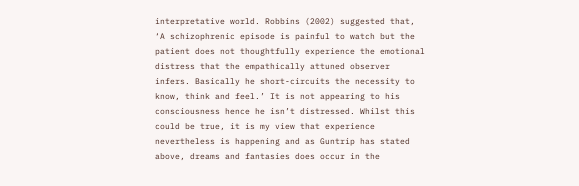interpretative world. Robbins (2002) suggested that, ‘A schizophrenic episode is painful to watch but the patient does not thoughtfully experience the emotional distress that the empathically attuned observer infers. Basically he short-circuits the necessity to know, think and feel.’ It is not appearing to his consciousness hence he isn’t distressed. Whilst this could be true, it is my view that experience nevertheless is happening and as Guntrip has stated above, dreams and fantasies does occur in the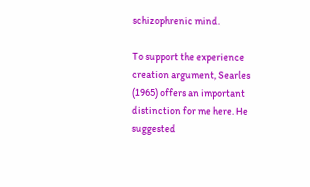schizophrenic mind.

To support the experience creation argument, Searles (1965) offers an important distinction for me here. He suggested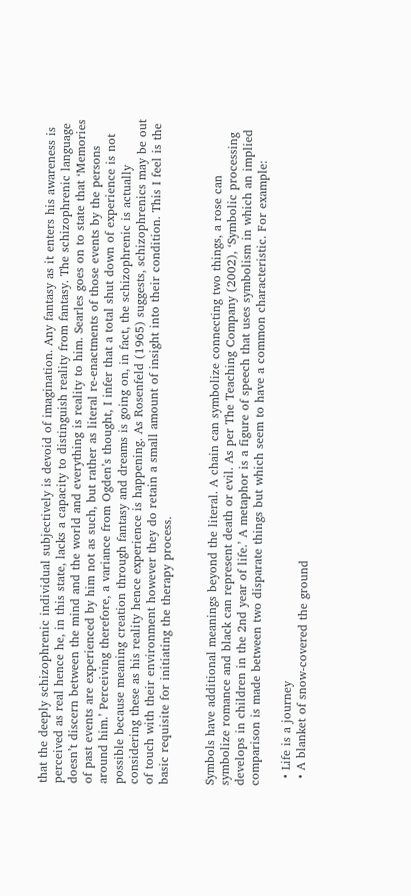that the deeply schizophrenic individual subjectively is devoid of imagination. Any fantasy as it enters his awareness is perceived as real hence he, in this state, lacks a capacity to distinguish reality from fantasy. The schizophrenic language doesn’t discern between the mind and the world and everything is reality to him. Searles goes on to state that ‘Memories of past events are experienced by him not as such, but rather as literal re-enactments of those events by the persons around him.’ Perceiving therefore, a variance from Ogden’s thought, I infer that a total shut down of experience is not possible because meaning creation through fantasy and dreams is going on, in fact, the schizophrenic is actually considering these as his reality hence experience is happening. As Rosenfeld (1965) suggests, schizophrenics may be out of touch with their environment however they do retain a small amount of insight into their condition. This I feel is the basic requisite for initiating the therapy process.


Symbols have additional meanings beyond the literal. A chain can symbolize connecting two things, a rose can symbolize romance and black can represent death or evil. As per The Teaching Company (2002), ‘Symbolic processing develops in children in the 2nd year of life.’ A metaphor is a figure of speech that uses symbolism in which an implied comparison is made between two disparate things but which seem to have a common characteristic. For example:

  • Life is a journey
  • A blanket of snow-covered the ground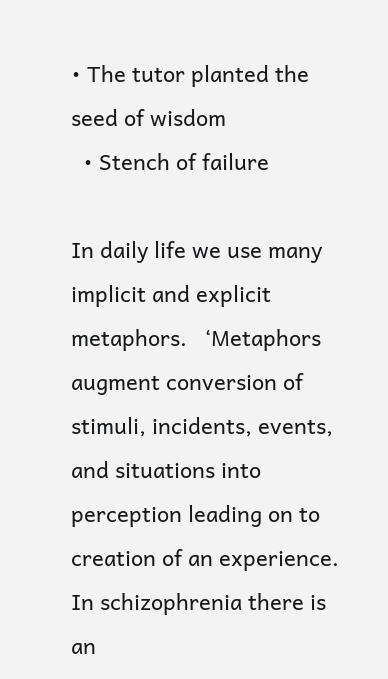• The tutor planted the seed of wisdom
  • Stench of failure

In daily life we use many implicit and explicit metaphors.   ‘Metaphors augment conversion of stimuli, incidents, events, and situations into perception leading on to creation of an experience. In schizophrenia there is an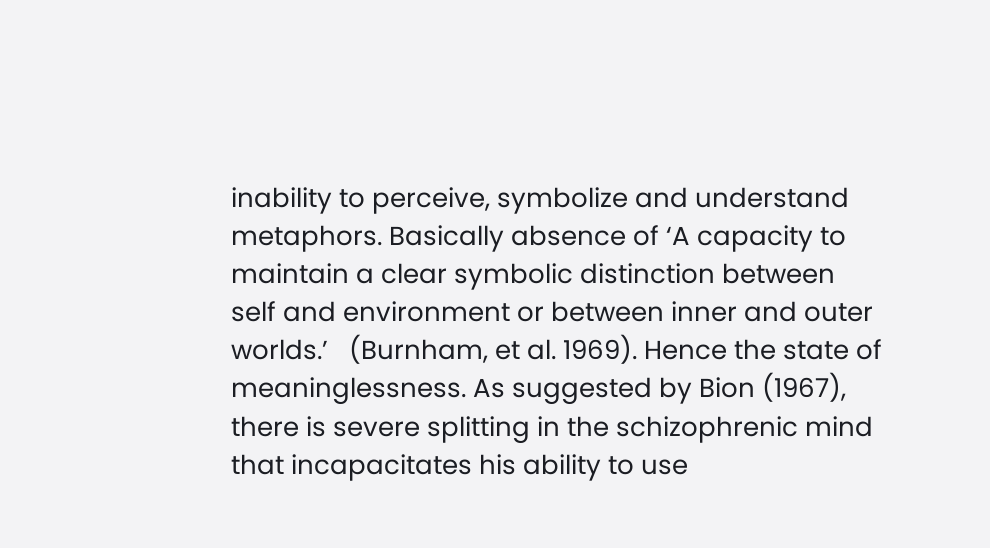inability to perceive, symbolize and understand metaphors. Basically absence of ‘A capacity to maintain a clear symbolic distinction between self and environment or between inner and outer worlds.’   (Burnham, et al. 1969). Hence the state of meaninglessness. As suggested by Bion (1967), there is severe splitting in the schizophrenic mind that incapacitates his ability to use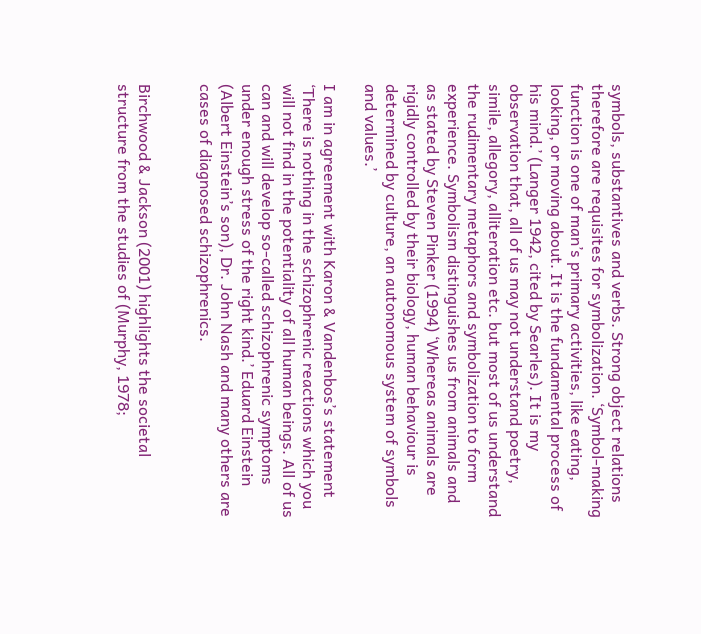symbols, substantives and verbs. Strong object relations therefore are requisites for symbolization. ‘Symbol-making function is one of man’s primary activities, like eating, looking, or moving about. It is the fundamental process of his mind.’ (Langer 1942, cited by Searles). It is my observation that, all of us may not understand poetry, simile, allegory, alliteration etc. but most of us understand the rudimentary metaphors and symbolization to form experience. Symbolism distinguishes us from animals and as stated by Steven Pinker (1994) ‘Whereas animals are rigidly controlled by their biology, human behaviour is determined by culture, an autonomous system of symbols and values.’

I am in agreement with Karon & Vandenbos’s statement ‘There is nothing in the schizophrenic reactions which you will not find in the potentiality of all human beings. All of us can and will develop so-called schizophrenic symptoms under enough stress of the right kind.’ Eduard Einstein (Albert Einstein’s son), Dr. John Nash and many others are cases of diagnosed schizophrenics.


Birchwood & Jackson (2001) highlights the societal structure from the studies of (Murphy, 1978;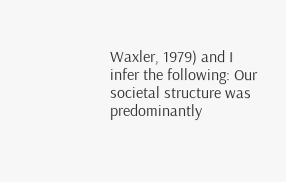Waxler, 1979) and I infer the following: Our societal structure was predominantly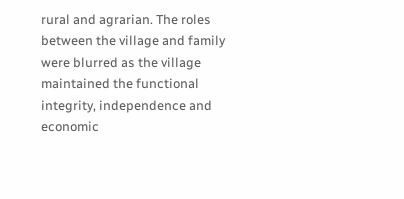rural and agrarian. The roles between the village and family were blurred as the village maintained the functional integrity, independence and economic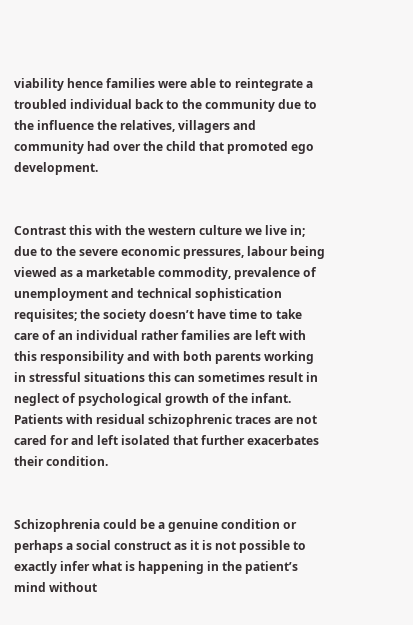viability hence families were able to reintegrate a troubled individual back to the community due to the influence the relatives, villagers and community had over the child that promoted ego development.


Contrast this with the western culture we live in; due to the severe economic pressures, labour being viewed as a marketable commodity, prevalence of unemployment and technical sophistication requisites; the society doesn’t have time to take care of an individual rather families are left with this responsibility and with both parents working in stressful situations this can sometimes result in neglect of psychological growth of the infant. Patients with residual schizophrenic traces are not cared for and left isolated that further exacerbates their condition.


Schizophrenia could be a genuine condition or perhaps a social construct as it is not possible to exactly infer what is happening in the patient’s mind without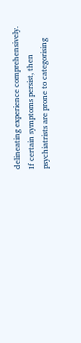delineating experience comprehensively. If certain symptoms persist, then psychiatrists are prone to categorising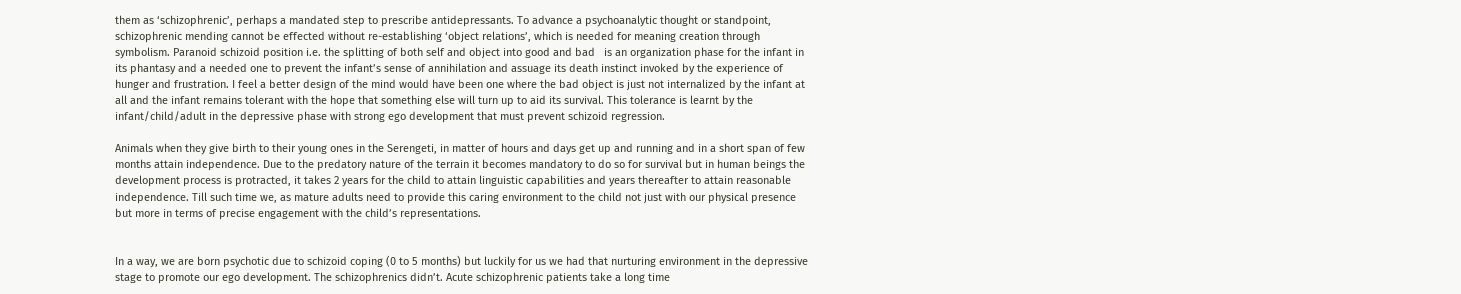them as ‘schizophrenic’, perhaps a mandated step to prescribe antidepressants. To advance a psychoanalytic thought or standpoint, schizophrenic mending cannot be effected without re-establishing ‘object relations’, which is needed for meaning creation through symbolism. Paranoid schizoid position i.e. the splitting of both self and object into good and bad   is an organization phase for the infant in its phantasy and a needed one to prevent the infant’s sense of annihilation and assuage its death instinct invoked by the experience of hunger and frustration. I feel a better design of the mind would have been one where the bad object is just not internalized by the infant at all and the infant remains tolerant with the hope that something else will turn up to aid its survival. This tolerance is learnt by the infant/child/adult in the depressive phase with strong ego development that must prevent schizoid regression.

Animals when they give birth to their young ones in the Serengeti, in matter of hours and days get up and running and in a short span of few months attain independence. Due to the predatory nature of the terrain it becomes mandatory to do so for survival but in human beings the development process is protracted, it takes 2 years for the child to attain linguistic capabilities and years thereafter to attain reasonable independence. Till such time we, as mature adults need to provide this caring environment to the child not just with our physical presence but more in terms of precise engagement with the child’s representations.


In a way, we are born psychotic due to schizoid coping (0 to 5 months) but luckily for us we had that nurturing environment in the depressive stage to promote our ego development. The schizophrenics didn’t. Acute schizophrenic patients take a long time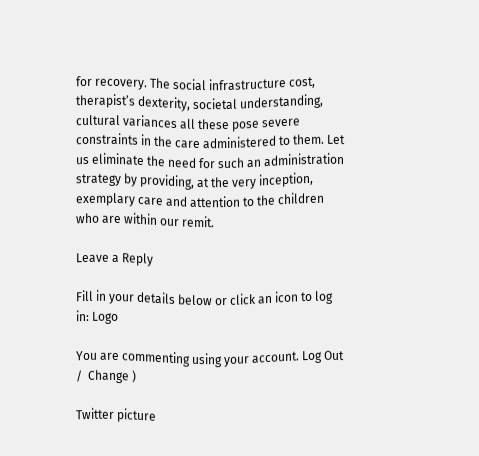for recovery. The social infrastructure cost, therapist’s dexterity, societal understanding, cultural variances all these pose severe constraints in the care administered to them. Let us eliminate the need for such an administration strategy by providing, at the very inception, exemplary care and attention to the children who are within our remit.

Leave a Reply

Fill in your details below or click an icon to log in: Logo

You are commenting using your account. Log Out /  Change )

Twitter picture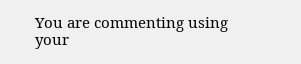You are commenting using your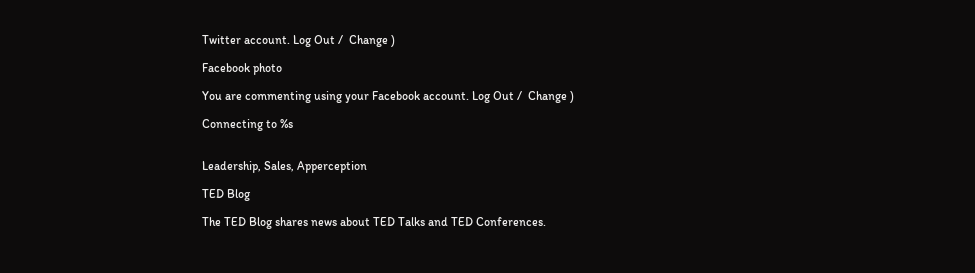Twitter account. Log Out /  Change )

Facebook photo

You are commenting using your Facebook account. Log Out /  Change )

Connecting to %s


Leadership, Sales, Apperception

TED Blog

The TED Blog shares news about TED Talks and TED Conferences.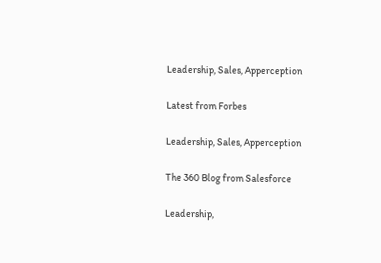Leadership, Sales, Apperception

Latest from Forbes

Leadership, Sales, Apperception

The 360 Blog from Salesforce

Leadership,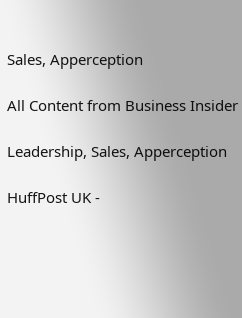Sales, Apperception

All Content from Business Insider

Leadership, Sales, Apperception

HuffPost UK -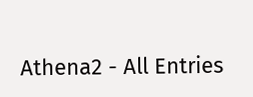Athena2 - All Entries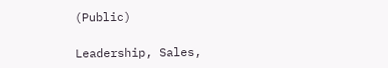(Public)

Leadership, Sales,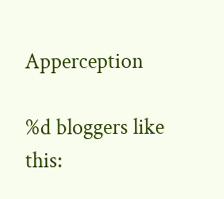Apperception

%d bloggers like this: